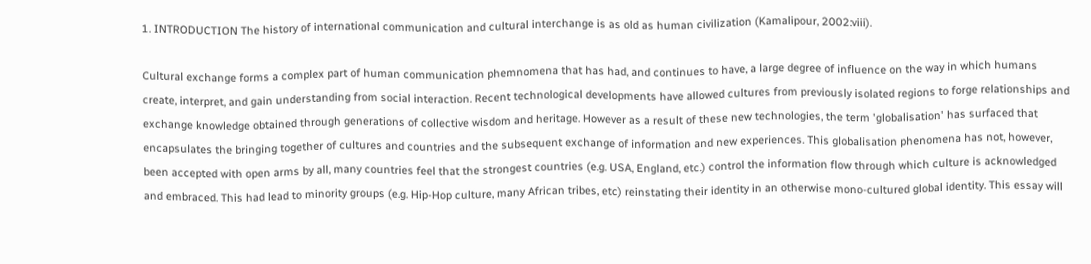1. INTRODUCTION The history of international communication and cultural interchange is as old as human civilization (Kamalipour, 2002:viii).

Cultural exchange forms a complex part of human communication phemnomena that has had, and continues to have, a large degree of influence on the way in which humans create, interpret, and gain understanding from social interaction. Recent technological developments have allowed cultures from previously isolated regions to forge relationships and exchange knowledge obtained through generations of collective wisdom and heritage. However as a result of these new technologies, the term 'globalisation' has surfaced that encapsulates the bringing together of cultures and countries and the subsequent exchange of information and new experiences. This globalisation phenomena has not, however, been accepted with open arms by all, many countries feel that the strongest countries (e.g. USA, England, etc.) control the information flow through which culture is acknowledged and embraced. This had lead to minority groups (e.g. Hip-Hop culture, many African tribes, etc) reinstating their identity in an otherwise mono-cultured global identity. This essay will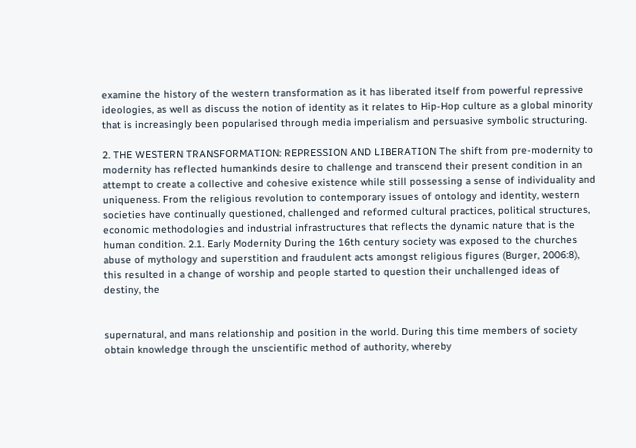examine the history of the western transformation as it has liberated itself from powerful repressive ideologies, as well as discuss the notion of identity as it relates to Hip-Hop culture as a global minority that is increasingly been popularised through media imperialism and persuasive symbolic structuring.

2. THE WESTERN TRANSFORMATION: REPRESSION AND LIBERATION The shift from pre-modernity to modernity has reflected humankinds desire to challenge and transcend their present condition in an attempt to create a collective and cohesive existence while still possessing a sense of individuality and uniqueness. From the religious revolution to contemporary issues of ontology and identity, western societies have continually questioned, challenged and reformed cultural practices, political structures, economic methodologies and industrial infrastructures that reflects the dynamic nature that is the human condition. 2.1. Early Modernity During the 16th century society was exposed to the churches abuse of mythology and superstition and fraudulent acts amongst religious figures (Burger, 2006:8), this resulted in a change of worship and people started to question their unchallenged ideas of destiny, the


supernatural, and mans relationship and position in the world. During this time members of society obtain knowledge through the unscientific method of authority, whereby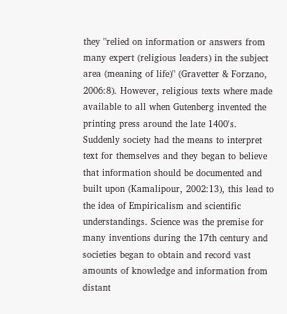they "relied on information or answers from many expert (religious leaders) in the subject area (meaning of life)" (Gravetter & Forzano, 2006:8). However, religious texts where made available to all when Gutenberg invented the printing press around the late 1400's. Suddenly society had the means to interpret text for themselves and they began to believe that information should be documented and built upon (Kamalipour, 2002:13), this lead to the idea of Empiricalism and scientific understandings. Science was the premise for many inventions during the 17th century and societies began to obtain and record vast amounts of knowledge and information from distant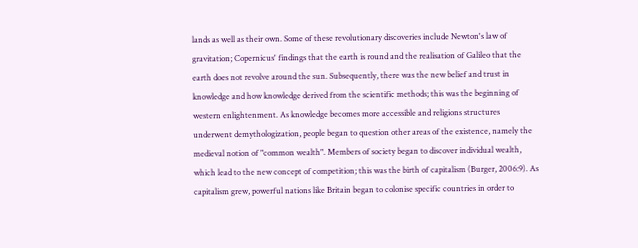lands as well as their own. Some of these revolutionary discoveries include Newton's law of gravitation; Copernicus' findings that the earth is round and the realisation of Galileo that the earth does not revolve around the sun. Subsequently, there was the new belief and trust in knowledge and how knowledge derived from the scientific methods; this was the beginning of western enlightenment. As knowledge becomes more accessible and religions structures underwent demythologization, people began to question other areas of the existence, namely the medieval notion of "common wealth". Members of society began to discover individual wealth, which lead to the new concept of competition; this was the birth of capitalism (Burger, 2006:9). As capitalism grew, powerful nations like Britain began to colonise specific countries in order to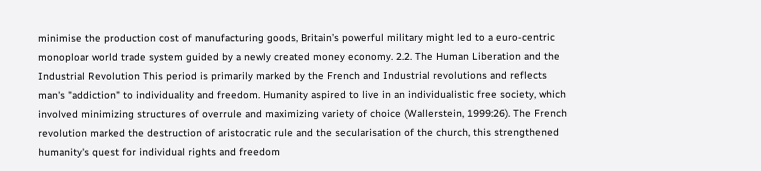minimise the production cost of manufacturing goods, Britain’s powerful military might led to a euro-centric monoploar world trade system guided by a newly created money economy. 2.2. The Human Liberation and the Industrial Revolution This period is primarily marked by the French and Industrial revolutions and reflects man's "addiction" to individuality and freedom. Humanity aspired to live in an individualistic free society, which involved minimizing structures of overrule and maximizing variety of choice (Wallerstein, 1999:26). The French revolution marked the destruction of aristocratic rule and the secularisation of the church, this strengthened humanity's quest for individual rights and freedom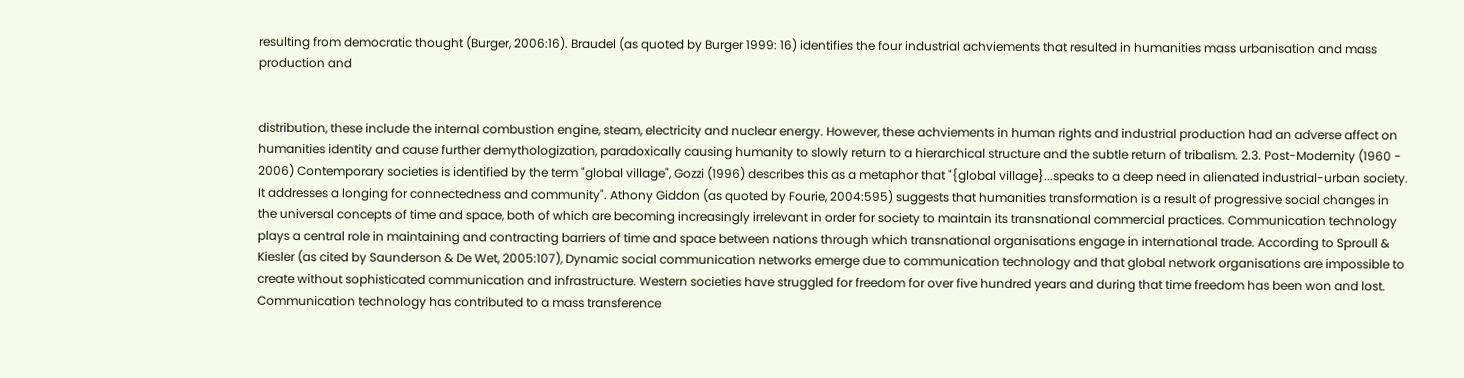resulting from democratic thought (Burger, 2006:16). Braudel (as quoted by Burger 1999: 16) identifies the four industrial achviements that resulted in humanities mass urbanisation and mass production and


distribution, these include the internal combustion engine, steam, electricity and nuclear energy. However, these achviements in human rights and industrial production had an adverse affect on humanities identity and cause further demythologization, paradoxically causing humanity to slowly return to a hierarchical structure and the subtle return of tribalism. 2.3. Post-Modernity (1960 - 2006) Contemporary societies is identified by the term "global village", Gozzi (1996) describes this as a metaphor that "{global village}...speaks to a deep need in alienated industrial-urban society. It addresses a longing for connectedness and community". Athony Giddon (as quoted by Fourie, 2004:595) suggests that humanities transformation is a result of progressive social changes in the universal concepts of time and space, both of which are becoming increasingly irrelevant in order for society to maintain its transnational commercial practices. Communication technology plays a central role in maintaining and contracting barriers of time and space between nations through which transnational organisations engage in international trade. According to Sproull & Kiesler (as cited by Saunderson & De Wet, 2005:107), Dynamic social communication networks emerge due to communication technology and that global network organisations are impossible to create without sophisticated communication and infrastructure. Western societies have struggled for freedom for over five hundred years and during that time freedom has been won and lost. Communication technology has contributed to a mass transference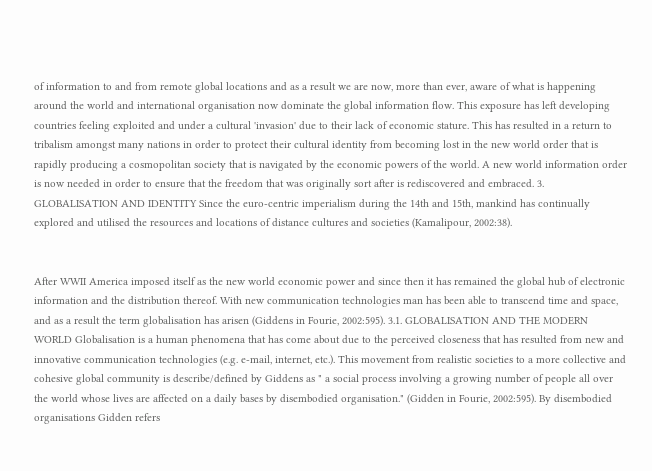of information to and from remote global locations and as a result we are now, more than ever, aware of what is happening around the world and international organisation now dominate the global information flow. This exposure has left developing countries feeling exploited and under a cultural 'invasion' due to their lack of economic stature. This has resulted in a return to tribalism amongst many nations in order to protect their cultural identity from becoming lost in the new world order that is rapidly producing a cosmopolitan society that is navigated by the economic powers of the world. A new world information order is now needed in order to ensure that the freedom that was originally sort after is rediscovered and embraced. 3. GLOBALISATION AND IDENTITY Since the euro-centric imperialism during the 14th and 15th, mankind has continually explored and utilised the resources and locations of distance cultures and societies (Kamalipour, 2002:38).


After WWII America imposed itself as the new world economic power and since then it has remained the global hub of electronic information and the distribution thereof. With new communication technologies man has been able to transcend time and space, and as a result the term globalisation has arisen (Giddens in Fourie, 2002:595). 3.1. GLOBALISATION AND THE MODERN WORLD Globalisation is a human phenomena that has come about due to the perceived closeness that has resulted from new and innovative communication technologies (e.g. e-mail, internet, etc.). This movement from realistic societies to a more collective and cohesive global community is describe/defined by Giddens as " a social process involving a growing number of people all over the world whose lives are affected on a daily bases by disembodied organisation." (Gidden in Fourie, 2002:595). By disembodied organisations Gidden refers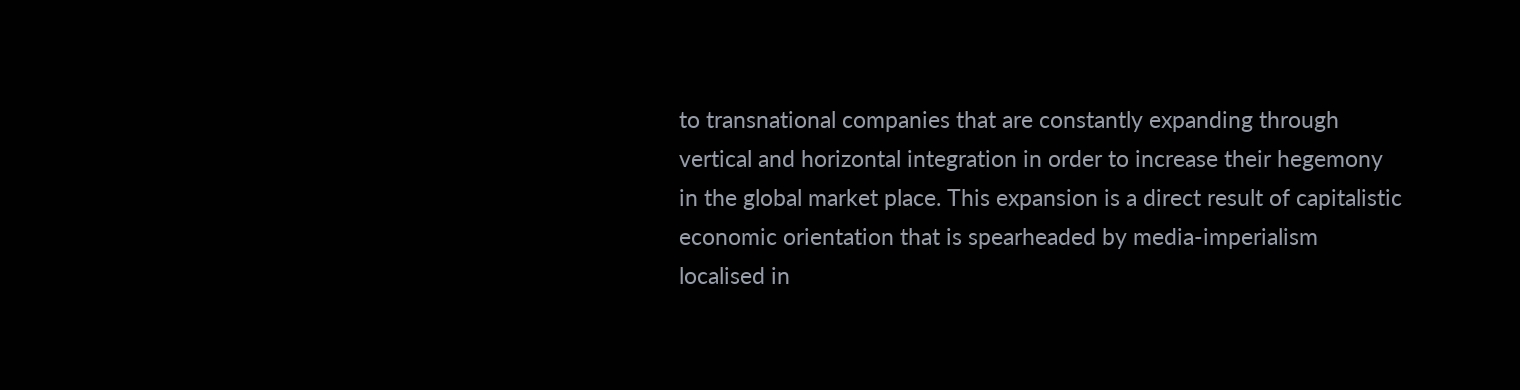to transnational companies that are constantly expanding through vertical and horizontal integration in order to increase their hegemony in the global market place. This expansion is a direct result of capitalistic economic orientation that is spearheaded by media-imperialism localised in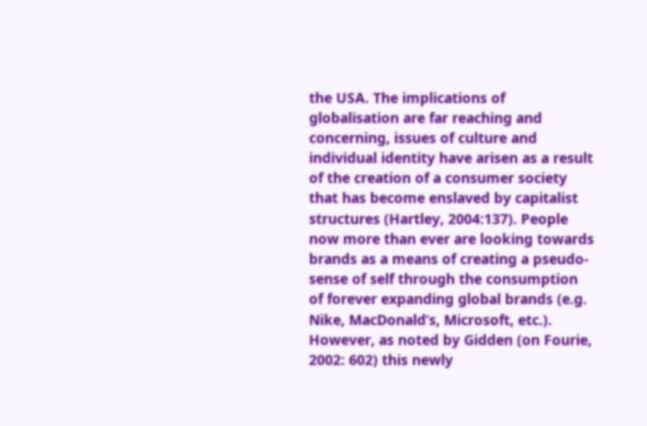the USA. The implications of globalisation are far reaching and concerning, issues of culture and individual identity have arisen as a result of the creation of a consumer society that has become enslaved by capitalist structures (Hartley, 2004:137). People now more than ever are looking towards brands as a means of creating a pseudo-sense of self through the consumption of forever expanding global brands (e.g. Nike, MacDonald’s, Microsoft, etc.). However, as noted by Gidden (on Fourie, 2002: 602) this newly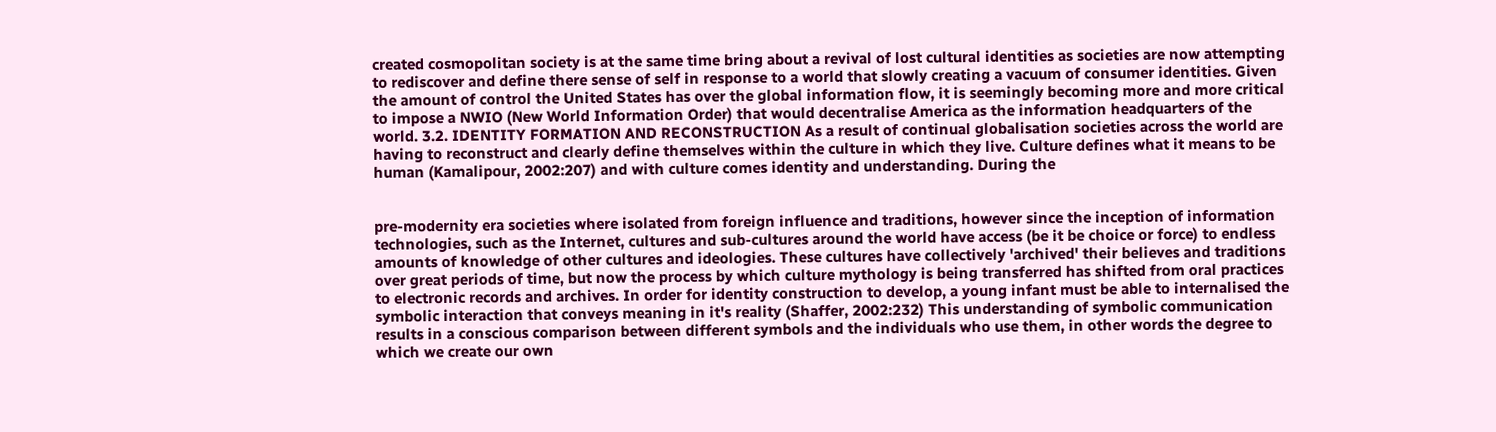created cosmopolitan society is at the same time bring about a revival of lost cultural identities as societies are now attempting to rediscover and define there sense of self in response to a world that slowly creating a vacuum of consumer identities. Given the amount of control the United States has over the global information flow, it is seemingly becoming more and more critical to impose a NWIO (New World Information Order) that would decentralise America as the information headquarters of the world. 3.2. IDENTITY FORMATION AND RECONSTRUCTION As a result of continual globalisation societies across the world are having to reconstruct and clearly define themselves within the culture in which they live. Culture defines what it means to be human (Kamalipour, 2002:207) and with culture comes identity and understanding. During the


pre-modernity era societies where isolated from foreign influence and traditions, however since the inception of information technologies, such as the Internet, cultures and sub-cultures around the world have access (be it be choice or force) to endless amounts of knowledge of other cultures and ideologies. These cultures have collectively 'archived' their believes and traditions over great periods of time, but now the process by which culture mythology is being transferred has shifted from oral practices to electronic records and archives. In order for identity construction to develop, a young infant must be able to internalised the symbolic interaction that conveys meaning in it's reality (Shaffer, 2002:232) This understanding of symbolic communication results in a conscious comparison between different symbols and the individuals who use them, in other words the degree to which we create our own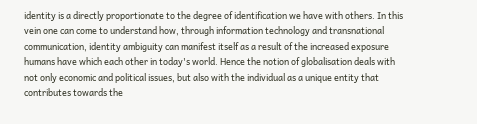identity is a directly proportionate to the degree of identification we have with others. In this vein one can come to understand how, through information technology and transnational communication, identity ambiguity can manifest itself as a result of the increased exposure humans have which each other in today's world. Hence the notion of globalisation deals with not only economic and political issues, but also with the individual as a unique entity that contributes towards the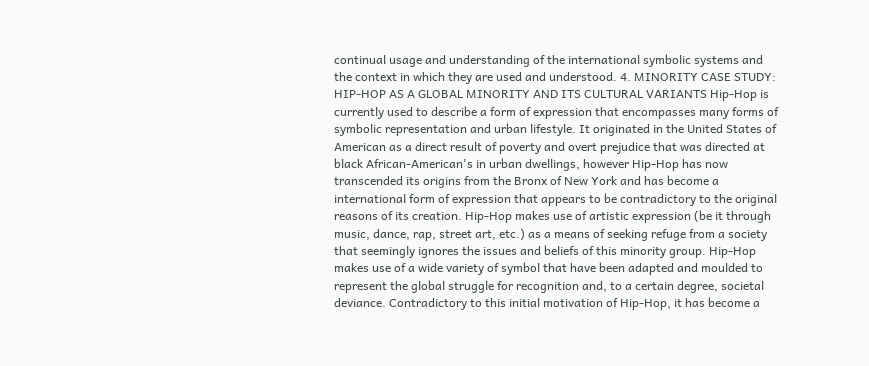continual usage and understanding of the international symbolic systems and the context in which they are used and understood. 4. MINORITY CASE STUDY: HIP-HOP AS A GLOBAL MINORITY AND ITS CULTURAL VARIANTS Hip-Hop is currently used to describe a form of expression that encompasses many forms of symbolic representation and urban lifestyle. It originated in the United States of American as a direct result of poverty and overt prejudice that was directed at black African-American's in urban dwellings, however Hip-Hop has now transcended its origins from the Bronx of New York and has become a international form of expression that appears to be contradictory to the original reasons of its creation. Hip-Hop makes use of artistic expression (be it through music, dance, rap, street art, etc.) as a means of seeking refuge from a society that seemingly ignores the issues and beliefs of this minority group. Hip-Hop makes use of a wide variety of symbol that have been adapted and moulded to represent the global struggle for recognition and, to a certain degree, societal deviance. Contradictory to this initial motivation of Hip-Hop, it has become a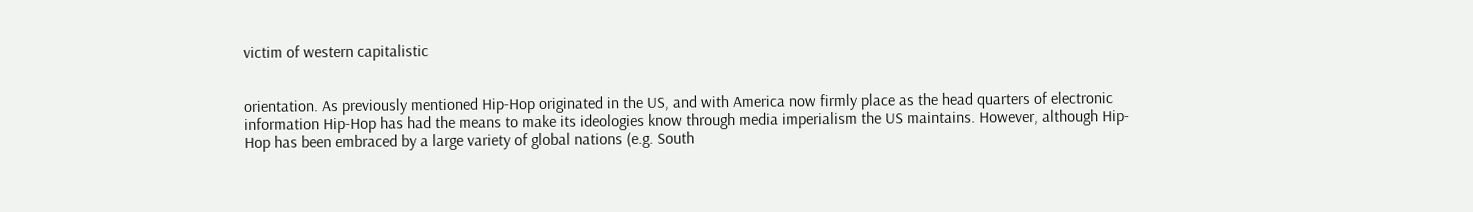victim of western capitalistic


orientation. As previously mentioned Hip-Hop originated in the US, and with America now firmly place as the head quarters of electronic information Hip-Hop has had the means to make its ideologies know through media imperialism the US maintains. However, although Hip-Hop has been embraced by a large variety of global nations (e.g. South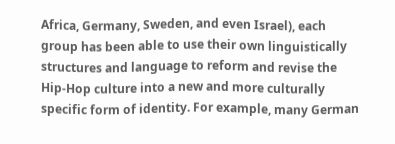Africa, Germany, Sweden, and even Israel), each group has been able to use their own linguistically structures and language to reform and revise the Hip-Hop culture into a new and more culturally specific form of identity. For example, many German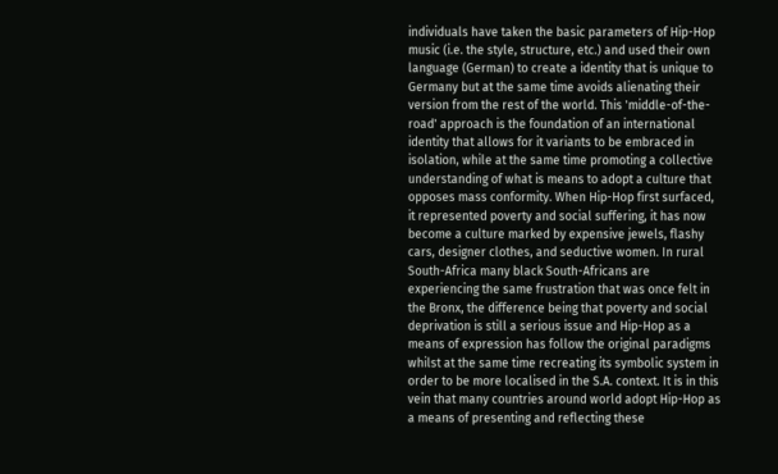individuals have taken the basic parameters of Hip-Hop music (i.e. the style, structure, etc.) and used their own language (German) to create a identity that is unique to Germany but at the same time avoids alienating their version from the rest of the world. This 'middle-of-the-road' approach is the foundation of an international identity that allows for it variants to be embraced in isolation, while at the same time promoting a collective understanding of what is means to adopt a culture that opposes mass conformity. When Hip-Hop first surfaced, it represented poverty and social suffering, it has now become a culture marked by expensive jewels, flashy cars, designer clothes, and seductive women. In rural South-Africa many black South-Africans are experiencing the same frustration that was once felt in the Bronx, the difference being that poverty and social deprivation is still a serious issue and Hip-Hop as a means of expression has follow the original paradigms whilst at the same time recreating its symbolic system in order to be more localised in the S.A. context. It is in this vein that many countries around world adopt Hip-Hop as a means of presenting and reflecting these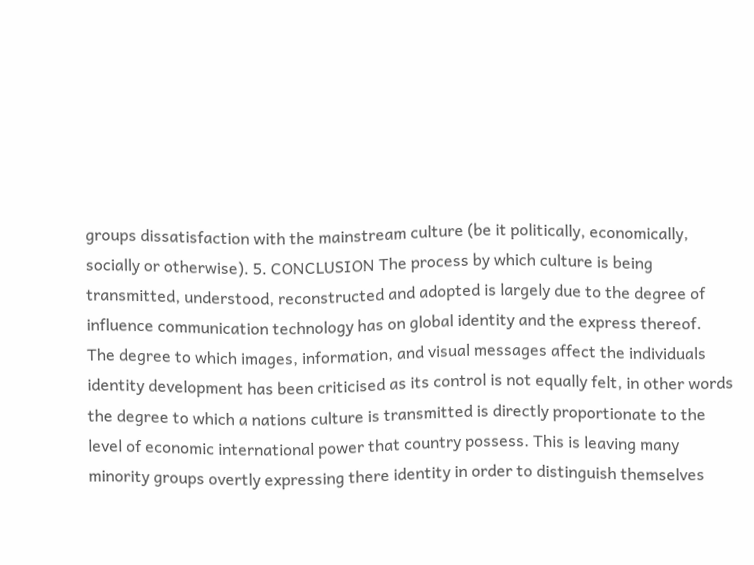groups dissatisfaction with the mainstream culture (be it politically, economically, socially or otherwise). 5. CONCLUSION The process by which culture is being transmitted, understood, reconstructed and adopted is largely due to the degree of influence communication technology has on global identity and the express thereof. The degree to which images, information, and visual messages affect the individuals identity development has been criticised as its control is not equally felt, in other words the degree to which a nations culture is transmitted is directly proportionate to the level of economic international power that country possess. This is leaving many minority groups overtly expressing there identity in order to distinguish themselves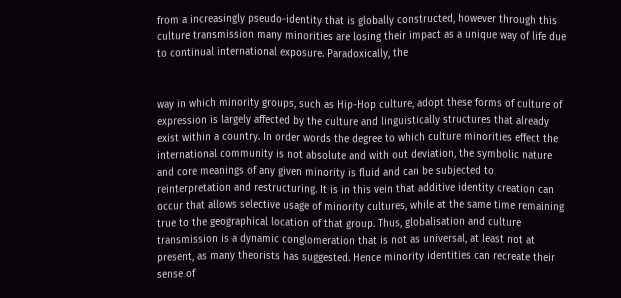from a increasingly pseudo-identity that is globally constructed, however through this culture transmission many minorities are losing their impact as a unique way of life due to continual international exposure. Paradoxically, the


way in which minority groups, such as Hip-Hop culture, adopt these forms of culture of expression is largely affected by the culture and linguistically structures that already exist within a country. In order words the degree to which culture minorities effect the international community is not absolute and with out deviation, the symbolic nature and core meanings of any given minority is fluid and can be subjected to reinterpretation and restructuring. It is in this vein that additive identity creation can occur that allows selective usage of minority cultures, while at the same time remaining true to the geographical location of that group. Thus, globalisation and culture transmission is a dynamic conglomeration that is not as universal, at least not at present, as many theorists has suggested. Hence minority identities can recreate their sense of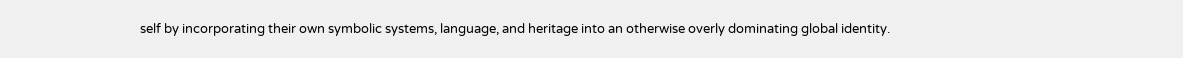self by incorporating their own symbolic systems, language, and heritage into an otherwise overly dominating global identity.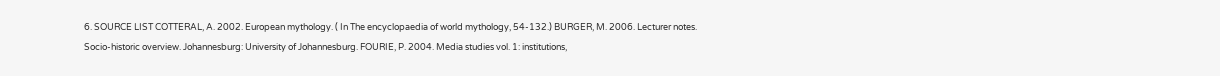6. SOURCE LIST COTTERAL, A. 2002. European mythology. ( In The encyclopaedia of world mythology, 54-132.) BURGER, M. 2006. Lecturer notes. Socio-historic overview. Johannesburg: University of Johannesburg. FOURIE, P. 2004. Media studies vol. 1: institutions,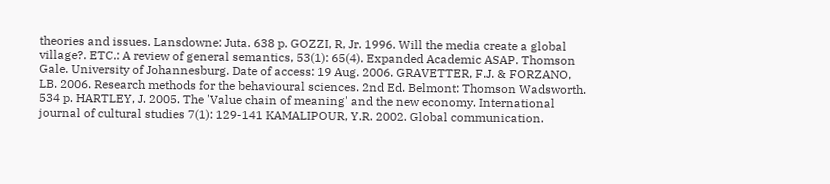theories and issues. Lansdowne: Juta. 638 p. GOZZI, R, Jr. 1996. Will the media create a global village?. ETC.: A review of general semantics, 53(1): 65(4). Expanded Academic ASAP. Thomson Gale. University of Johannesburg. Date of access: 19 Aug. 2006. GRAVETTER, F.J. & FORZANO, LB. 2006. Research methods for the behavioural sciences. 2nd Ed. Belmont: Thomson Wadsworth. 534 p. HARTLEY, J. 2005. The 'Value chain of meaning' and the new economy. International journal of cultural studies 7(1): 129-141 KAMALIPOUR, Y.R. 2002. Global communication.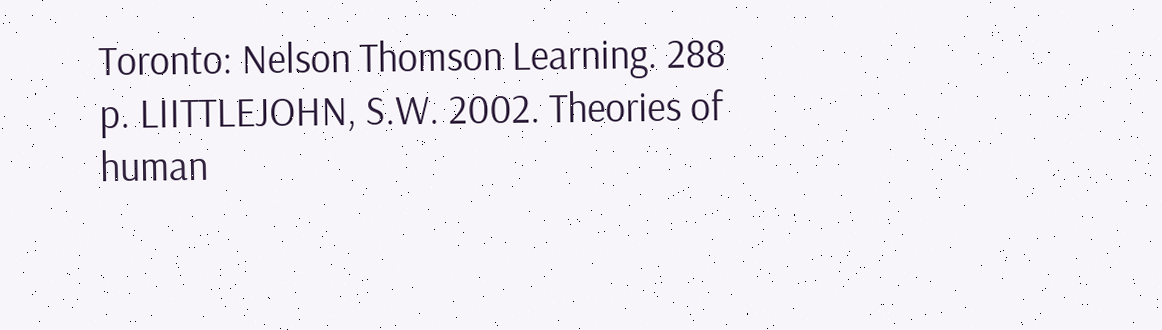Toronto: Nelson Thomson Learning. 288 p. LIITTLEJOHN, S.W. 2002. Theories of human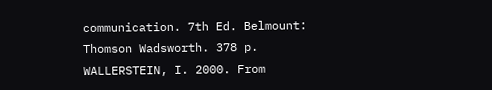communication. 7th Ed. Belmount: Thomson Wadsworth. 378 p. WALLERSTEIN, I. 2000. From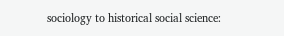sociology to historical social science: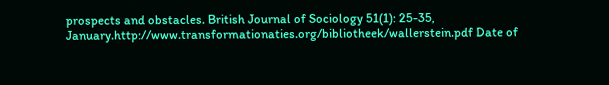prospects and obstacles. British Journal of Sociology 51(1): 25-35, January.http://www.transformationaties.org/bibliotheek/wallerstein.pdf Date of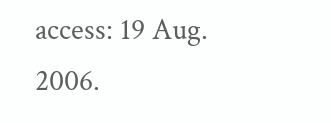access: 19 Aug. 2006.